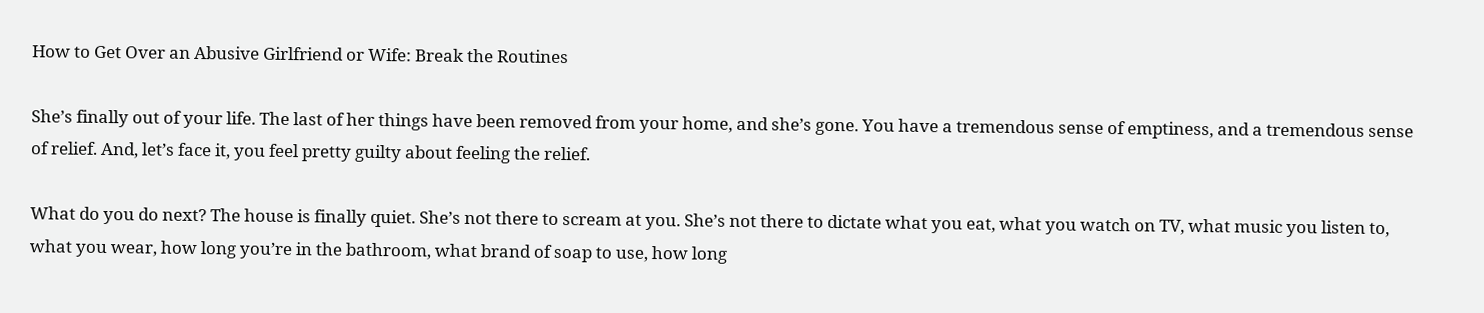How to Get Over an Abusive Girlfriend or Wife: Break the Routines

She’s finally out of your life. The last of her things have been removed from your home, and she’s gone. You have a tremendous sense of emptiness, and a tremendous sense of relief. And, let’s face it, you feel pretty guilty about feeling the relief.

What do you do next? The house is finally quiet. She’s not there to scream at you. She’s not there to dictate what you eat, what you watch on TV, what music you listen to, what you wear, how long you’re in the bathroom, what brand of soap to use, how long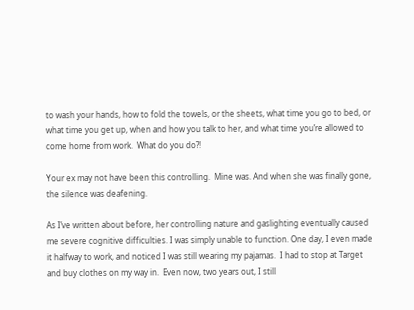to wash your hands, how to fold the towels, or the sheets, what time you go to bed, or what time you get up, when and how you talk to her, and what time you’re allowed to come home from work.  What do you do?!

Your ex may not have been this controlling.  Mine was. And when she was finally gone, the silence was deafening.

As I’ve written about before, her controlling nature and gaslighting eventually caused me severe cognitive difficulties. I was simply unable to function. One day, I even made it halfway to work, and noticed I was still wearing my pajamas.  I had to stop at Target and buy clothes on my way in.  Even now, two years out, I still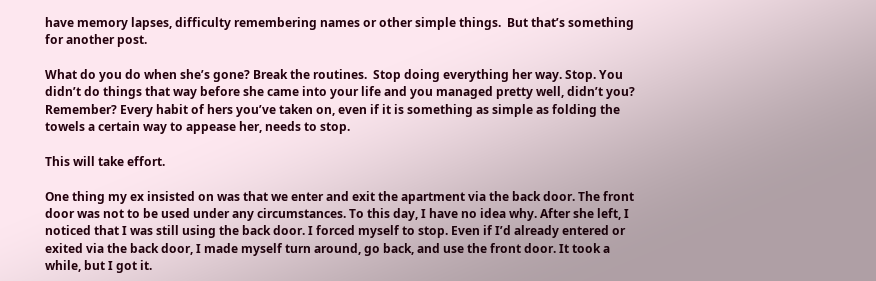have memory lapses, difficulty remembering names or other simple things.  But that’s something for another post.

What do you do when she’s gone? Break the routines.  Stop doing everything her way. Stop. You didn’t do things that way before she came into your life and you managed pretty well, didn’t you?  Remember? Every habit of hers you’ve taken on, even if it is something as simple as folding the towels a certain way to appease her, needs to stop.

This will take effort.

One thing my ex insisted on was that we enter and exit the apartment via the back door. The front door was not to be used under any circumstances. To this day, I have no idea why. After she left, I noticed that I was still using the back door. I forced myself to stop. Even if I’d already entered or exited via the back door, I made myself turn around, go back, and use the front door. It took a while, but I got it.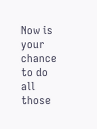Now is your chance to do all those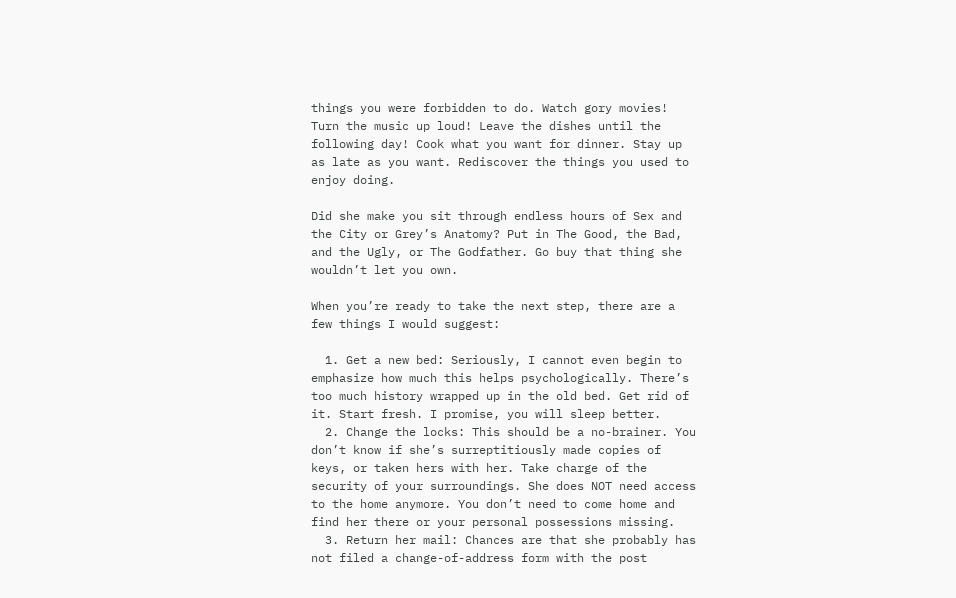things you were forbidden to do. Watch gory movies! Turn the music up loud! Leave the dishes until the following day! Cook what you want for dinner. Stay up as late as you want. Rediscover the things you used to enjoy doing.

Did she make you sit through endless hours of Sex and the City or Grey’s Anatomy? Put in The Good, the Bad, and the Ugly, or The Godfather. Go buy that thing she wouldn’t let you own.

When you’re ready to take the next step, there are a few things I would suggest:

  1. Get a new bed: Seriously, I cannot even begin to emphasize how much this helps psychologically. There’s too much history wrapped up in the old bed. Get rid of it. Start fresh. I promise, you will sleep better.
  2. Change the locks: This should be a no-brainer. You don’t know if she’s surreptitiously made copies of keys, or taken hers with her. Take charge of the security of your surroundings. She does NOT need access to the home anymore. You don’t need to come home and find her there or your personal possessions missing.
  3. Return her mail: Chances are that she probably has not filed a change-of-address form with the post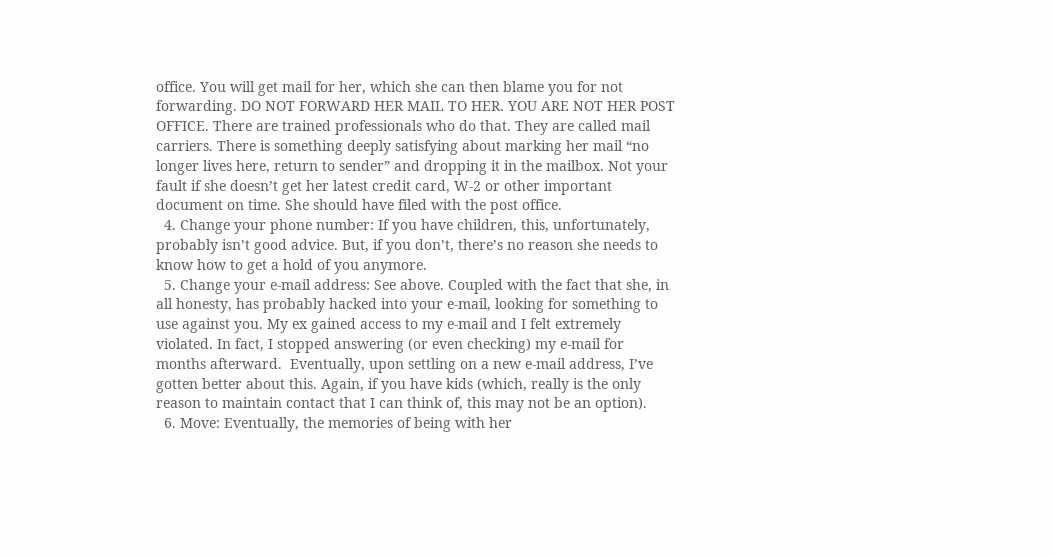office. You will get mail for her, which she can then blame you for not forwarding. DO NOT FORWARD HER MAIL TO HER. YOU ARE NOT HER POST OFFICE. There are trained professionals who do that. They are called mail carriers. There is something deeply satisfying about marking her mail “no longer lives here, return to sender” and dropping it in the mailbox. Not your fault if she doesn’t get her latest credit card, W-2 or other important document on time. She should have filed with the post office.
  4. Change your phone number: If you have children, this, unfortunately, probably isn’t good advice. But, if you don’t, there’s no reason she needs to know how to get a hold of you anymore.
  5. Change your e-mail address: See above. Coupled with the fact that she, in all honesty, has probably hacked into your e-mail, looking for something to use against you. My ex gained access to my e-mail and I felt extremely violated. In fact, I stopped answering (or even checking) my e-mail for months afterward.  Eventually, upon settling on a new e-mail address, I’ve gotten better about this. Again, if you have kids (which, really is the only reason to maintain contact that I can think of, this may not be an option).
  6. Move: Eventually, the memories of being with her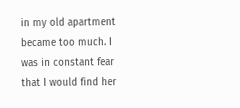in my old apartment became too much. I was in constant fear that I would find her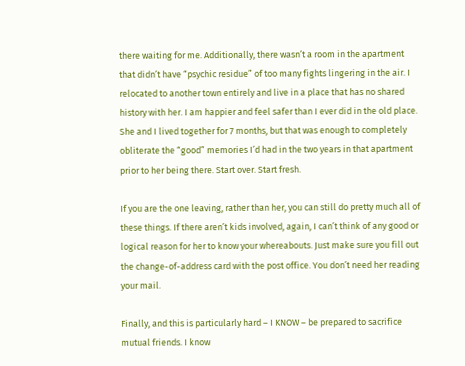there waiting for me. Additionally, there wasn’t a room in the apartment that didn’t have “psychic residue” of too many fights lingering in the air. I relocated to another town entirely and live in a place that has no shared history with her. I am happier and feel safer than I ever did in the old place.  She and I lived together for 7 months, but that was enough to completely obliterate the “good” memories I’d had in the two years in that apartment prior to her being there. Start over. Start fresh.

If you are the one leaving, rather than her, you can still do pretty much all of these things. If there aren’t kids involved, again, I can’t think of any good or logical reason for her to know your whereabouts. Just make sure you fill out the change-of-address card with the post office. You don’t need her reading your mail.

Finally, and this is particularly hard – I KNOW – be prepared to sacrifice mutual friends. I know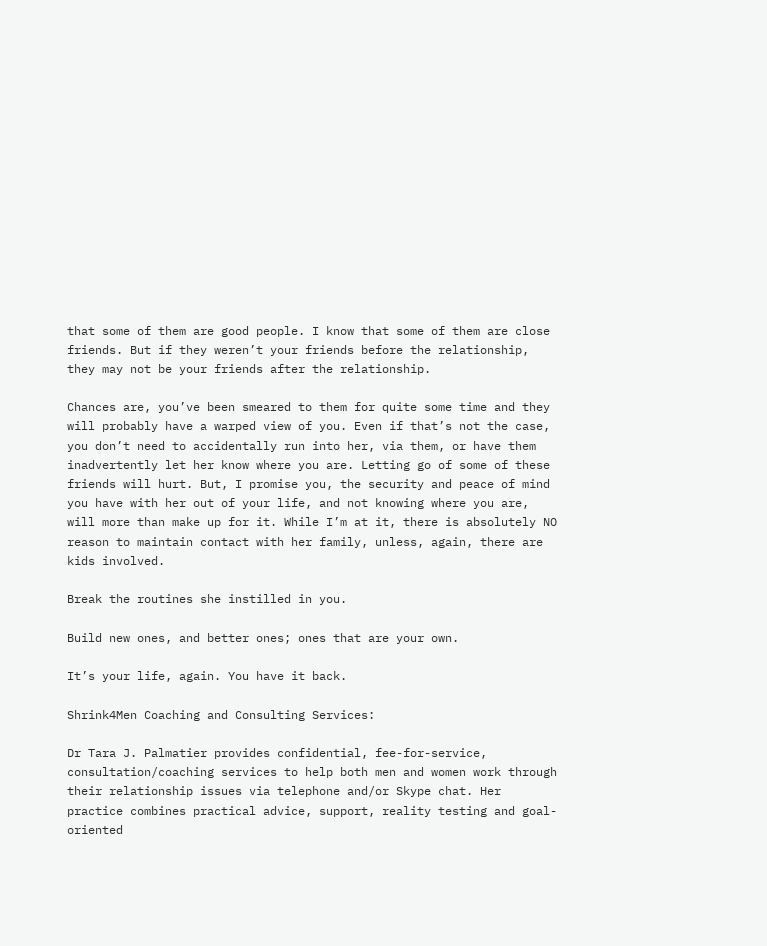that some of them are good people. I know that some of them are close friends. But if they weren’t your friends before the relationship, they may not be your friends after the relationship.

Chances are, you’ve been smeared to them for quite some time and they will probably have a warped view of you. Even if that’s not the case, you don’t need to accidentally run into her, via them, or have them inadvertently let her know where you are. Letting go of some of these friends will hurt. But, I promise you, the security and peace of mind you have with her out of your life, and not knowing where you are, will more than make up for it. While I’m at it, there is absolutely NO reason to maintain contact with her family, unless, again, there are kids involved.

Break the routines she instilled in you.

Build new ones, and better ones; ones that are your own.

It’s your life, again. You have it back.

Shrink4Men Coaching and Consulting Services:

Dr Tara J. Palmatier provides confidential, fee-for-service, consultation/coaching services to help both men and women work through their relationship issues via telephone and/or Skype chat. Her practice combines practical advice, support, reality testing and goal-oriented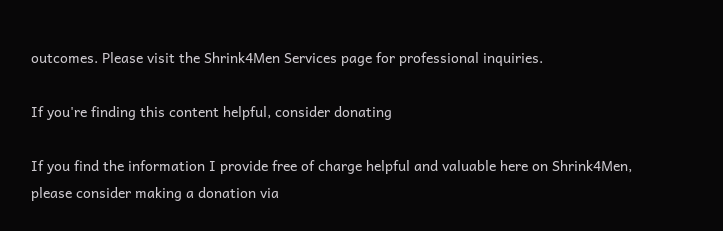outcomes. Please visit the Shrink4Men Services page for professional inquiries.

If you're finding this content helpful, consider donating

If you find the information I provide free of charge helpful and valuable here on Shrink4Men, please consider making a donation via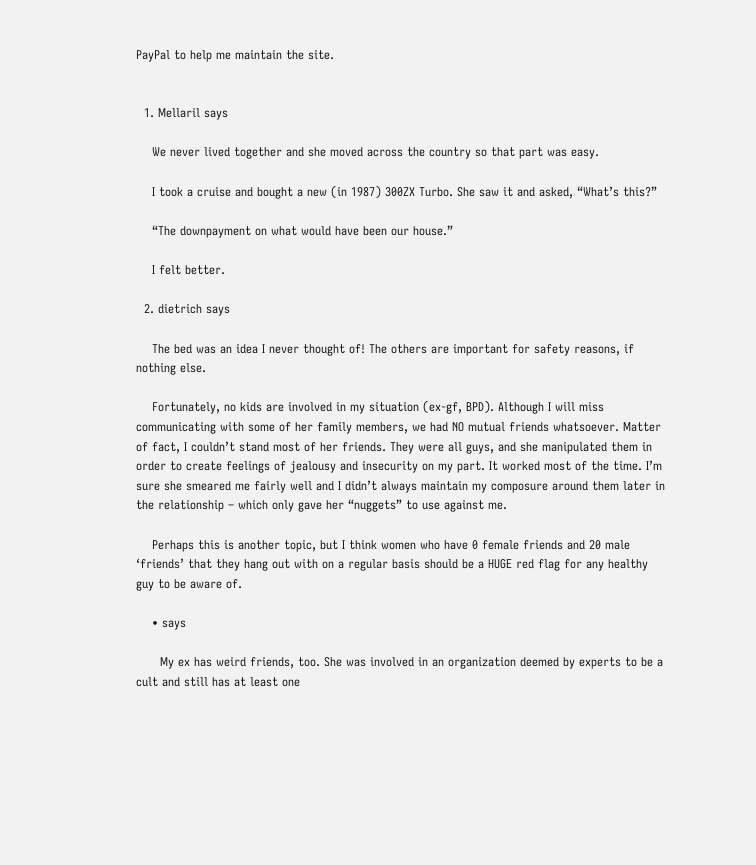PayPal to help me maintain the site.


  1. Mellaril says

    We never lived together and she moved across the country so that part was easy.

    I took a cruise and bought a new (in 1987) 300ZX Turbo. She saw it and asked, “What’s this?”

    “The downpayment on what would have been our house.”

    I felt better.

  2. dietrich says

    The bed was an idea I never thought of! The others are important for safety reasons, if nothing else.

    Fortunately, no kids are involved in my situation (ex-gf, BPD). Although I will miss communicating with some of her family members, we had NO mutual friends whatsoever. Matter of fact, I couldn’t stand most of her friends. They were all guys, and she manipulated them in order to create feelings of jealousy and insecurity on my part. It worked most of the time. I’m sure she smeared me fairly well and I didn’t always maintain my composure around them later in the relationship – which only gave her “nuggets” to use against me.

    Perhaps this is another topic, but I think women who have 0 female friends and 20 male ‘friends’ that they hang out with on a regular basis should be a HUGE red flag for any healthy guy to be aware of.

    • says

      My ex has weird friends, too. She was involved in an organization deemed by experts to be a cult and still has at least one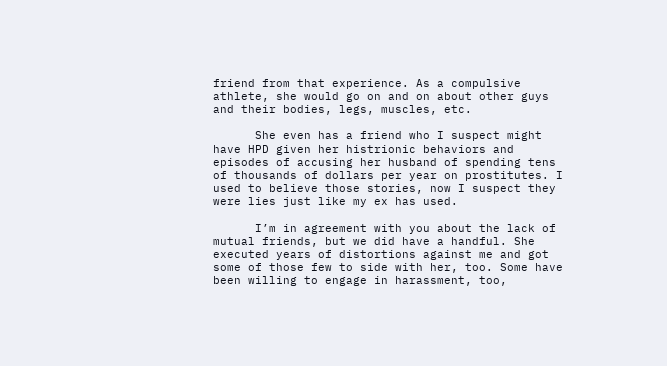friend from that experience. As a compulsive athlete, she would go on and on about other guys and their bodies, legs, muscles, etc.

      She even has a friend who I suspect might have HPD given her histrionic behaviors and episodes of accusing her husband of spending tens of thousands of dollars per year on prostitutes. I used to believe those stories, now I suspect they were lies just like my ex has used.

      I’m in agreement with you about the lack of mutual friends, but we did have a handful. She executed years of distortions against me and got some of those few to side with her, too. Some have been willing to engage in harassment, too,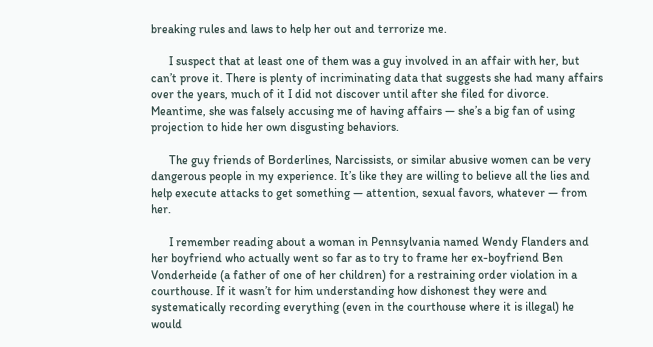breaking rules and laws to help her out and terrorize me.

      I suspect that at least one of them was a guy involved in an affair with her, but can’t prove it. There is plenty of incriminating data that suggests she had many affairs over the years, much of it I did not discover until after she filed for divorce. Meantime, she was falsely accusing me of having affairs — she’s a big fan of using projection to hide her own disgusting behaviors.

      The guy friends of Borderlines, Narcissists, or similar abusive women can be very dangerous people in my experience. It’s like they are willing to believe all the lies and help execute attacks to get something — attention, sexual favors, whatever — from her.

      I remember reading about a woman in Pennsylvania named Wendy Flanders and her boyfriend who actually went so far as to try to frame her ex-boyfriend Ben Vonderheide (a father of one of her children) for a restraining order violation in a courthouse. If it wasn’t for him understanding how dishonest they were and systematically recording everything (even in the courthouse where it is illegal) he would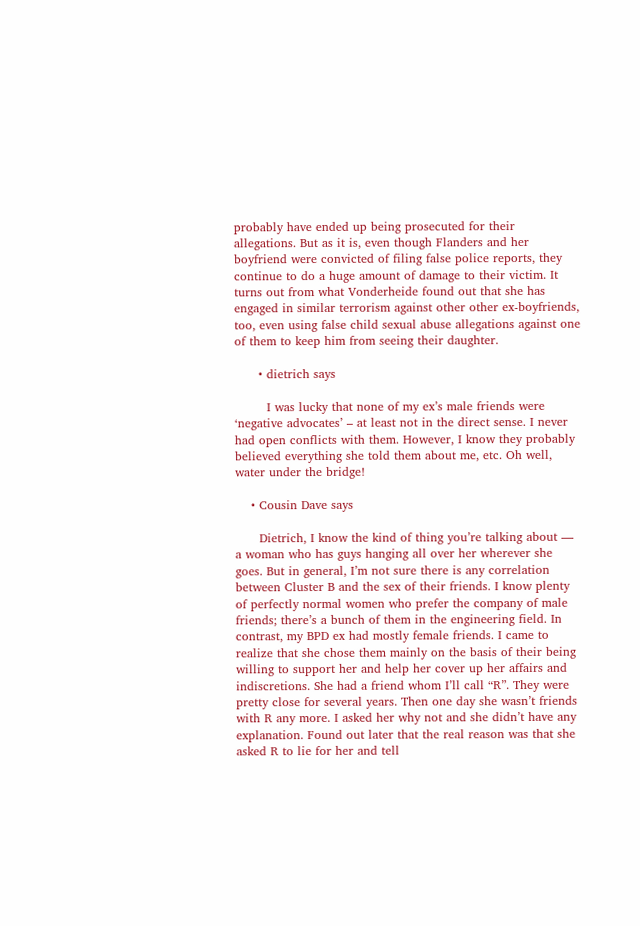probably have ended up being prosecuted for their allegations. But as it is, even though Flanders and her boyfriend were convicted of filing false police reports, they continue to do a huge amount of damage to their victim. It turns out from what Vonderheide found out that she has engaged in similar terrorism against other other ex-boyfriends, too, even using false child sexual abuse allegations against one of them to keep him from seeing their daughter.

      • dietrich says

        I was lucky that none of my ex’s male friends were ‘negative advocates’ – at least not in the direct sense. I never had open conflicts with them. However, I know they probably believed everything she told them about me, etc. Oh well, water under the bridge!

    • Cousin Dave says

      Dietrich, I know the kind of thing you’re talking about — a woman who has guys hanging all over her wherever she goes. But in general, I’m not sure there is any correlation between Cluster B and the sex of their friends. I know plenty of perfectly normal women who prefer the company of male friends; there’s a bunch of them in the engineering field. In contrast, my BPD ex had mostly female friends. I came to realize that she chose them mainly on the basis of their being willing to support her and help her cover up her affairs and indiscretions. She had a friend whom I’ll call “R”. They were pretty close for several years. Then one day she wasn’t friends with R any more. I asked her why not and she didn’t have any explanation. Found out later that the real reason was that she asked R to lie for her and tell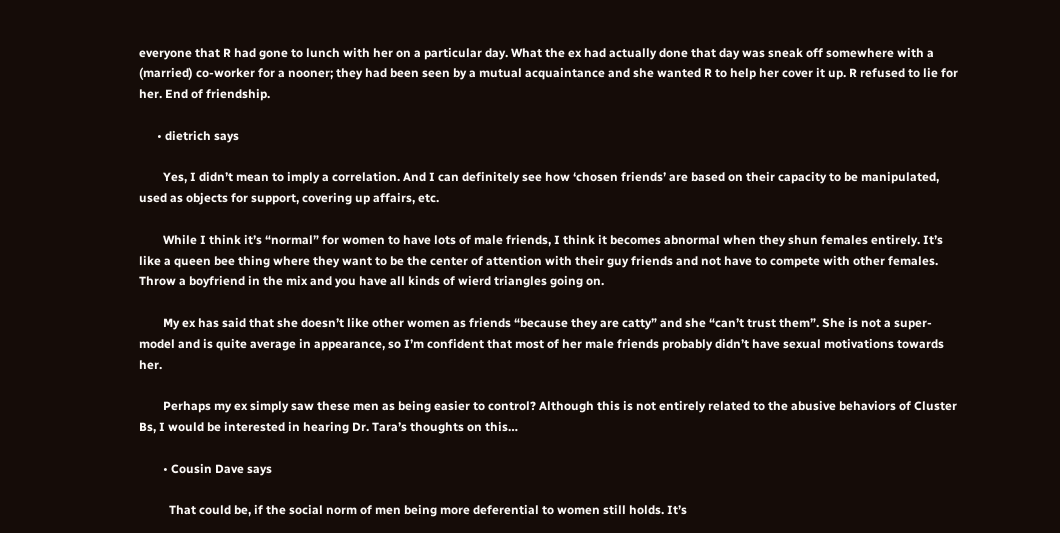everyone that R had gone to lunch with her on a particular day. What the ex had actually done that day was sneak off somewhere with a (married) co-worker for a nooner; they had been seen by a mutual acquaintance and she wanted R to help her cover it up. R refused to lie for her. End of friendship.

      • dietrich says

        Yes, I didn’t mean to imply a correlation. And I can definitely see how ‘chosen friends’ are based on their capacity to be manipulated, used as objects for support, covering up affairs, etc.

        While I think it’s “normal” for women to have lots of male friends, I think it becomes abnormal when they shun females entirely. It’s like a queen bee thing where they want to be the center of attention with their guy friends and not have to compete with other females. Throw a boyfriend in the mix and you have all kinds of wierd triangles going on.

        My ex has said that she doesn’t like other women as friends “because they are catty” and she “can’t trust them”. She is not a super-model and is quite average in appearance, so I’m confident that most of her male friends probably didn’t have sexual motivations towards her.

        Perhaps my ex simply saw these men as being easier to control? Although this is not entirely related to the abusive behaviors of Cluster Bs, I would be interested in hearing Dr. Tara’s thoughts on this…

        • Cousin Dave says

          That could be, if the social norm of men being more deferential to women still holds. It’s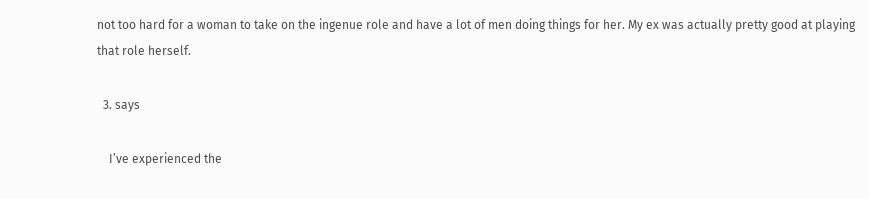not too hard for a woman to take on the ingenue role and have a lot of men doing things for her. My ex was actually pretty good at playing that role herself.

  3. says

    I’ve experienced the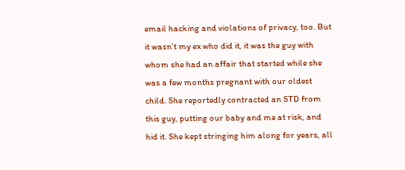email hacking and violations of privacy, too. But it wasn’t my ex who did it, it was the guy with whom she had an affair that started while she was a few months pregnant with our oldest child. She reportedly contracted an STD from this guy, putting our baby and me at risk, and hid it. She kept stringing him along for years, all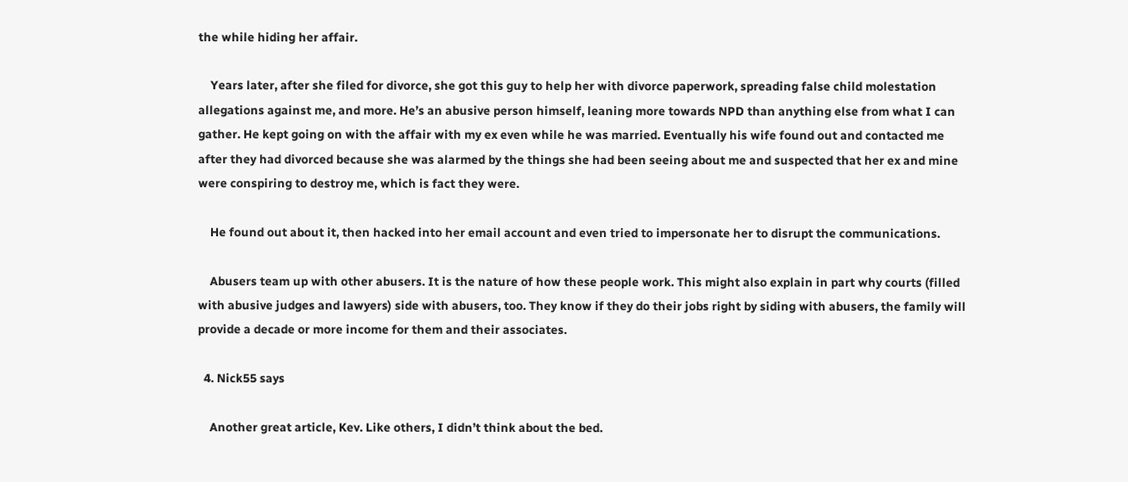the while hiding her affair.

    Years later, after she filed for divorce, she got this guy to help her with divorce paperwork, spreading false child molestation allegations against me, and more. He’s an abusive person himself, leaning more towards NPD than anything else from what I can gather. He kept going on with the affair with my ex even while he was married. Eventually his wife found out and contacted me after they had divorced because she was alarmed by the things she had been seeing about me and suspected that her ex and mine were conspiring to destroy me, which is fact they were.

    He found out about it, then hacked into her email account and even tried to impersonate her to disrupt the communications.

    Abusers team up with other abusers. It is the nature of how these people work. This might also explain in part why courts (filled with abusive judges and lawyers) side with abusers, too. They know if they do their jobs right by siding with abusers, the family will provide a decade or more income for them and their associates.

  4. Nick55 says

    Another great article, Kev. Like others, I didn’t think about the bed.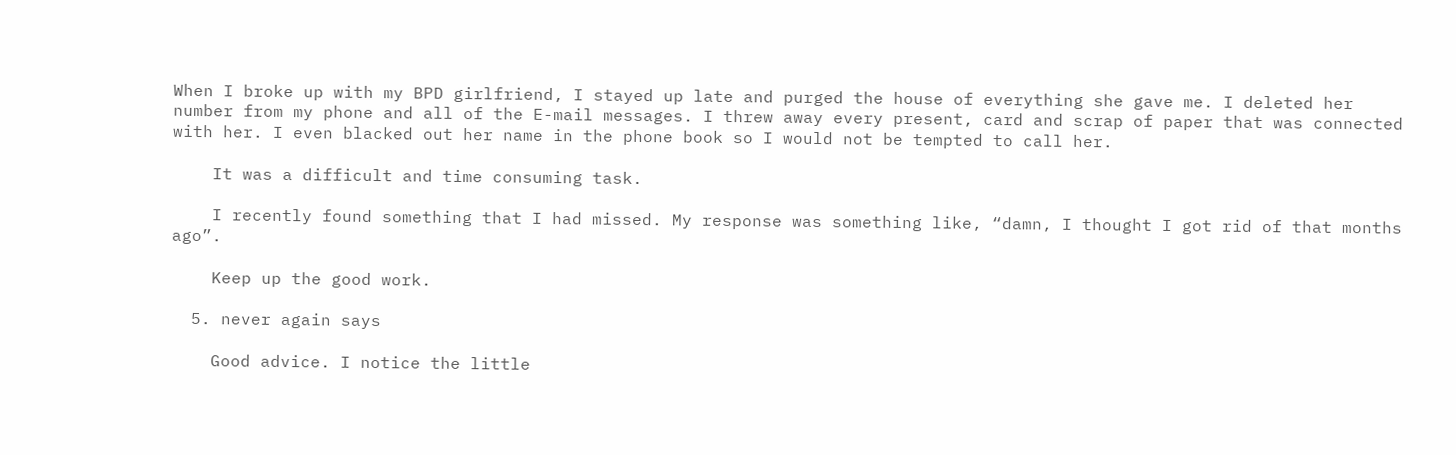When I broke up with my BPD girlfriend, I stayed up late and purged the house of everything she gave me. I deleted her number from my phone and all of the E-mail messages. I threw away every present, card and scrap of paper that was connected with her. I even blacked out her name in the phone book so I would not be tempted to call her.

    It was a difficult and time consuming task.

    I recently found something that I had missed. My response was something like, “damn, I thought I got rid of that months ago”.

    Keep up the good work.

  5. never again says

    Good advice. I notice the little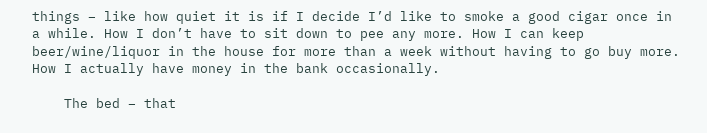things – like how quiet it is if I decide I’d like to smoke a good cigar once in a while. How I don’t have to sit down to pee any more. How I can keep beer/wine/liquor in the house for more than a week without having to go buy more. How I actually have money in the bank occasionally.

    The bed – that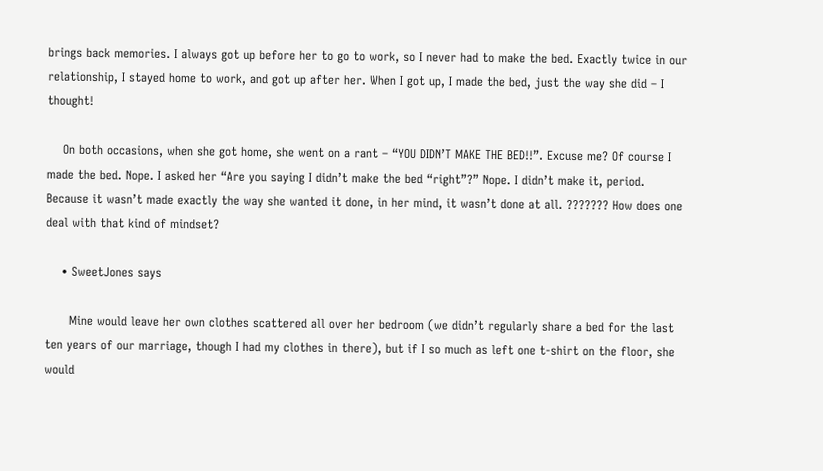brings back memories. I always got up before her to go to work, so I never had to make the bed. Exactly twice in our relationship, I stayed home to work, and got up after her. When I got up, I made the bed, just the way she did – I thought!

    On both occasions, when she got home, she went on a rant – “YOU DIDN’T MAKE THE BED!!”. Excuse me? Of course I made the bed. Nope. I asked her “Are you saying I didn’t make the bed “right”?” Nope. I didn’t make it, period. Because it wasn’t made exactly the way she wanted it done, in her mind, it wasn’t done at all. ??????? How does one deal with that kind of mindset?

    • SweetJones says

      Mine would leave her own clothes scattered all over her bedroom (we didn’t regularly share a bed for the last ten years of our marriage, though I had my clothes in there), but if I so much as left one t-shirt on the floor, she would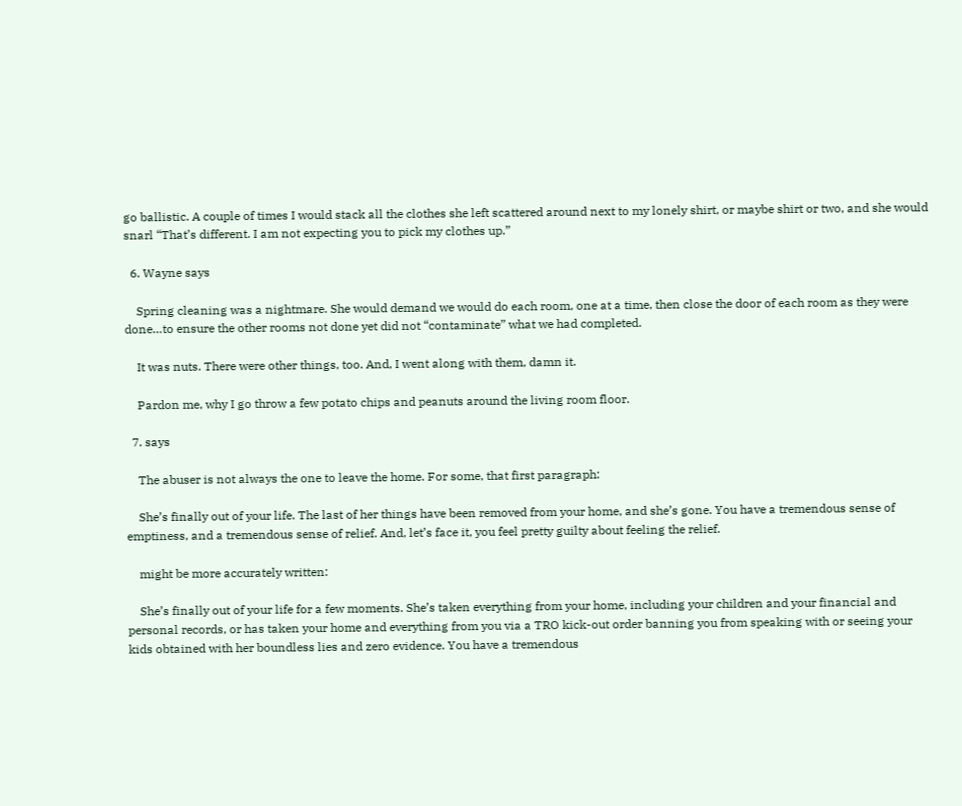go ballistic. A couple of times I would stack all the clothes she left scattered around next to my lonely shirt, or maybe shirt or two, and she would snarl “That’s different. I am not expecting you to pick my clothes up.”

  6. Wayne says

    Spring cleaning was a nightmare. She would demand we would do each room, one at a time, then close the door of each room as they were done…to ensure the other rooms not done yet did not “contaminate” what we had completed.

    It was nuts. There were other things, too. And, I went along with them, damn it.

    Pardon me, why I go throw a few potato chips and peanuts around the living room floor.

  7. says

    The abuser is not always the one to leave the home. For some, that first paragraph:

    She’s finally out of your life. The last of her things have been removed from your home, and she’s gone. You have a tremendous sense of emptiness, and a tremendous sense of relief. And, let’s face it, you feel pretty guilty about feeling the relief.

    might be more accurately written:

    She’s finally out of your life for a few moments. She’s taken everything from your home, including your children and your financial and personal records, or has taken your home and everything from you via a TRO kick-out order banning you from speaking with or seeing your kids obtained with her boundless lies and zero evidence. You have a tremendous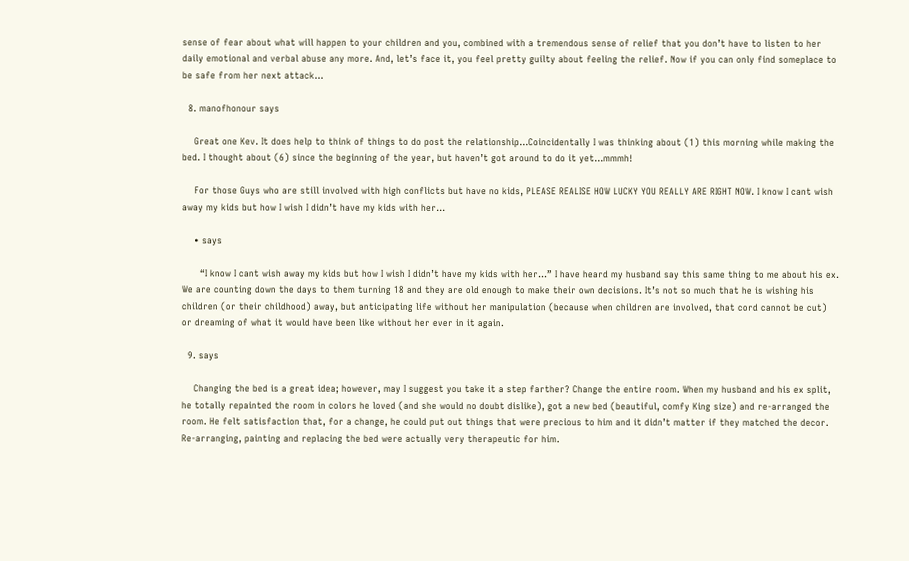sense of fear about what will happen to your children and you, combined with a tremendous sense of relief that you don’t have to listen to her daily emotional and verbal abuse any more. And, let’s face it, you feel pretty guilty about feeling the relief. Now if you can only find someplace to be safe from her next attack…

  8. manofhonour says

    Great one Kev. It does help to think of things to do post the relationship…Coincidentally I was thinking about (1) this morning while making the bed. I thought about (6) since the beginning of the year, but haven’t got around to do it yet…mmmh!

    For those Guys who are still involved with high conflicts but have no kids, PLEASE REALISE HOW LUCKY YOU REALLY ARE RIGHT NOW. I know I cant wish away my kids but how I wish I didn’t have my kids with her…

    • says

      “I know I cant wish away my kids but how I wish I didn’t have my kids with her…” I have heard my husband say this same thing to me about his ex. We are counting down the days to them turning 18 and they are old enough to make their own decisions. It’s not so much that he is wishing his children (or their childhood) away, but anticipating life without her manipulation (because when children are involved, that cord cannot be cut) or dreaming of what it would have been like without her ever in it again.

  9. says

    Changing the bed is a great idea; however, may I suggest you take it a step farther? Change the entire room. When my husband and his ex split, he totally repainted the room in colors he loved (and she would no doubt dislike), got a new bed (beautiful, comfy King size) and re-arranged the room. He felt satisfaction that, for a change, he could put out things that were precious to him and it didn’t matter if they matched the decor. Re-arranging, painting and replacing the bed were actually very therapeutic for him.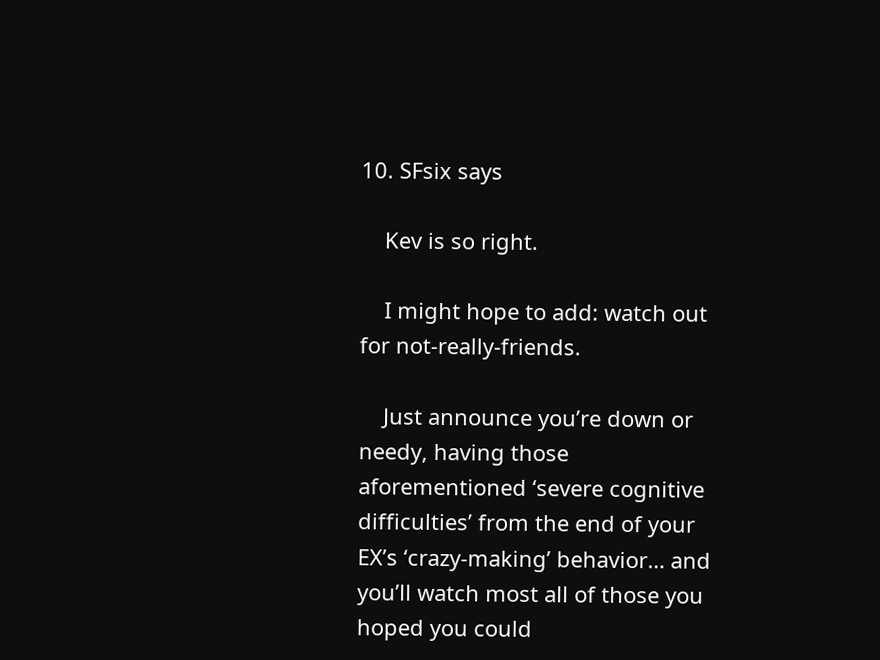10. SFsix says

    Kev is so right.

    I might hope to add: watch out for not-really-friends.

    Just announce you’re down or needy, having those aforementioned ‘severe cognitive difficulties’ from the end of your EX’s ‘crazy-making’ behavior… and you’ll watch most all of those you hoped you could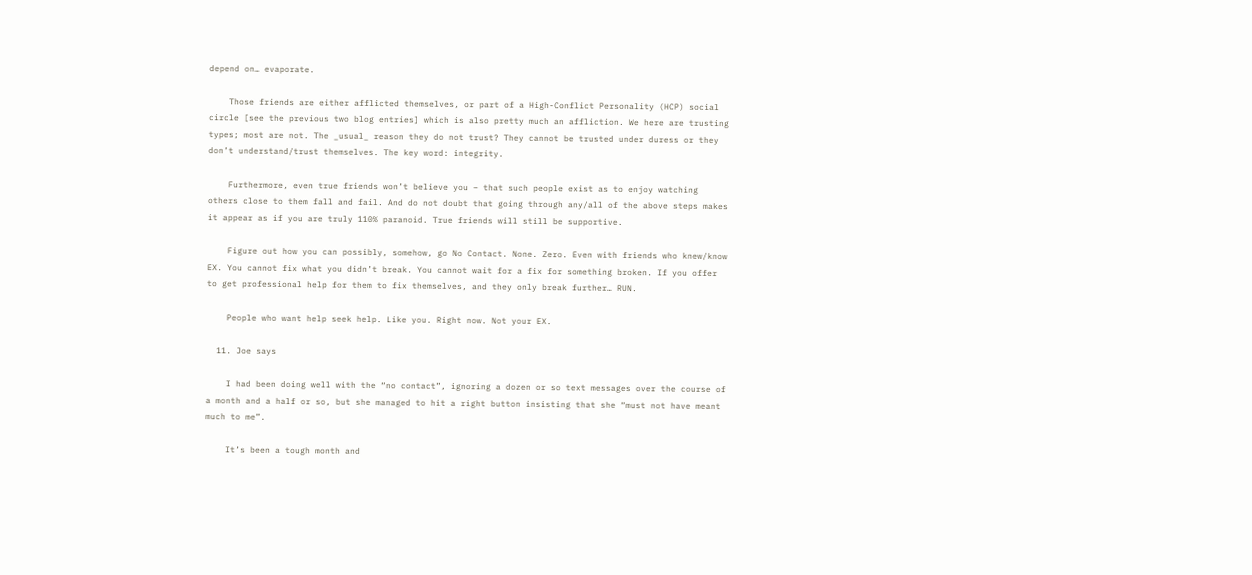depend on… evaporate.

    Those friends are either afflicted themselves, or part of a High-Conflict Personality (HCP) social circle [see the previous two blog entries] which is also pretty much an affliction. We here are trusting types; most are not. The _usual_ reason they do not trust? They cannot be trusted under duress or they don’t understand/trust themselves. The key word: integrity.

    Furthermore, even true friends won’t believe you – that such people exist as to enjoy watching others close to them fall and fail. And do not doubt that going through any/all of the above steps makes it appear as if you are truly 110% paranoid. True friends will still be supportive.

    Figure out how you can possibly, somehow, go No Contact. None. Zero. Even with friends who knew/know EX. You cannot fix what you didn’t break. You cannot wait for a fix for something broken. If you offer to get professional help for them to fix themselves, and they only break further… RUN.

    People who want help seek help. Like you. Right now. Not your EX.

  11. Joe says

    I had been doing well with the “no contact”, ignoring a dozen or so text messages over the course of a month and a half or so, but she managed to hit a right button insisting that she “must not have meant much to me”.

    It’s been a tough month and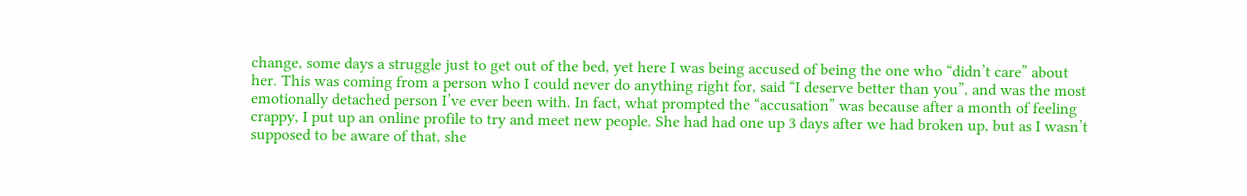change, some days a struggle just to get out of the bed, yet here I was being accused of being the one who “didn’t care” about her. This was coming from a person who I could never do anything right for, said “I deserve better than you”, and was the most emotionally detached person I’ve ever been with. In fact, what prompted the “accusation” was because after a month of feeling crappy, I put up an online profile to try and meet new people. She had had one up 3 days after we had broken up, but as I wasn’t supposed to be aware of that, she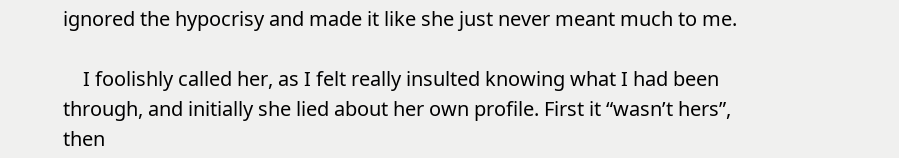ignored the hypocrisy and made it like she just never meant much to me.

    I foolishly called her, as I felt really insulted knowing what I had been through, and initially she lied about her own profile. First it “wasn’t hers”, then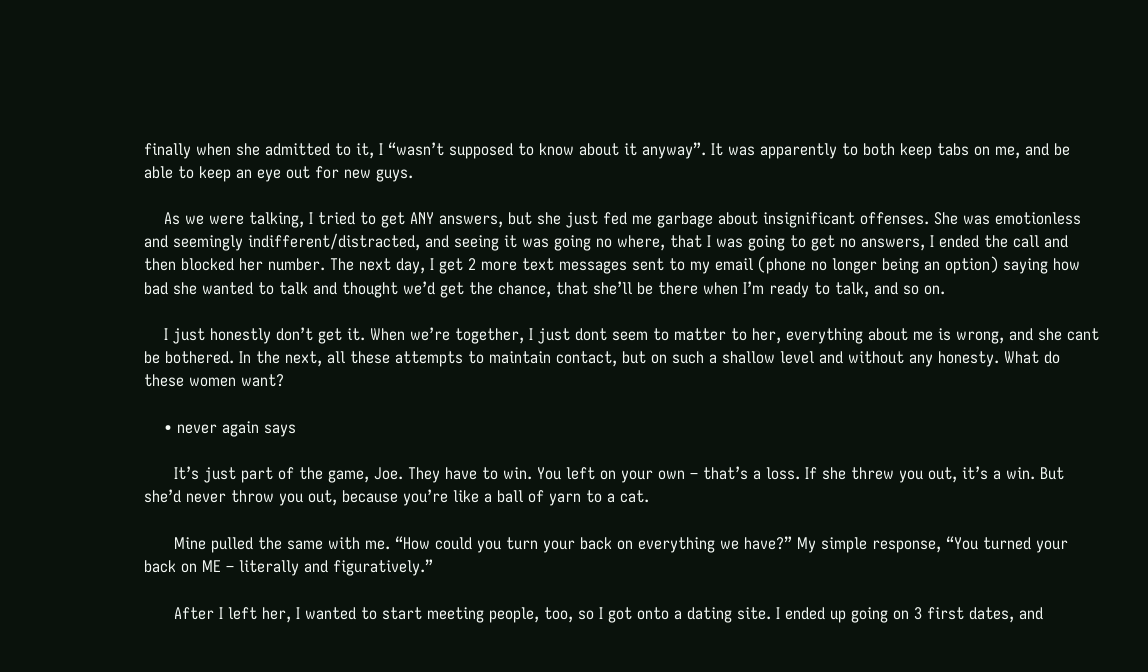finally when she admitted to it, I “wasn’t supposed to know about it anyway”. It was apparently to both keep tabs on me, and be able to keep an eye out for new guys.

    As we were talking, I tried to get ANY answers, but she just fed me garbage about insignificant offenses. She was emotionless and seemingly indifferent/distracted, and seeing it was going no where, that I was going to get no answers, I ended the call and then blocked her number. The next day, I get 2 more text messages sent to my email (phone no longer being an option) saying how bad she wanted to talk and thought we’d get the chance, that she’ll be there when I’m ready to talk, and so on.

    I just honestly don’t get it. When we’re together, I just dont seem to matter to her, everything about me is wrong, and she cant be bothered. In the next, all these attempts to maintain contact, but on such a shallow level and without any honesty. What do these women want?

    • never again says

      It’s just part of the game, Joe. They have to win. You left on your own – that’s a loss. If she threw you out, it’s a win. But she’d never throw you out, because you’re like a ball of yarn to a cat.

      Mine pulled the same with me. “How could you turn your back on everything we have?” My simple response, “You turned your back on ME – literally and figuratively.”

      After I left her, I wanted to start meeting people, too, so I got onto a dating site. I ended up going on 3 first dates, and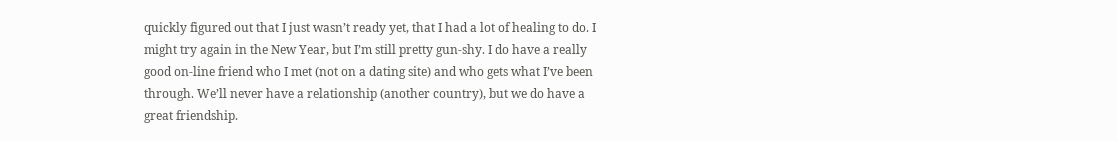quickly figured out that I just wasn’t ready yet, that I had a lot of healing to do. I might try again in the New Year, but I’m still pretty gun-shy. I do have a really good on-line friend who I met (not on a dating site) and who gets what I’ve been through. We’ll never have a relationship (another country), but we do have a great friendship.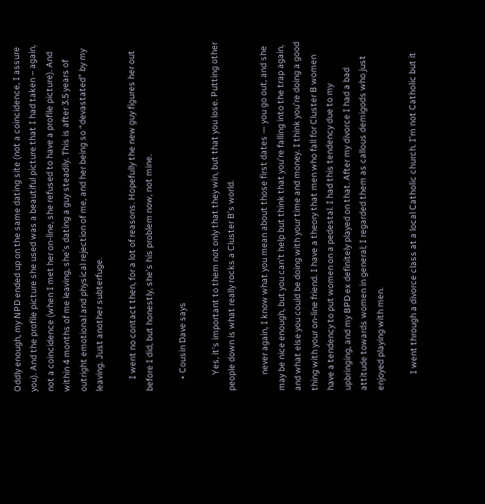Oddly enough, my NPD ended up on the same dating site (not a coincidence, I assure you). And the profile picture she used was a beautiful picture that I had taken – again, not a coincidence (when I met her on-line, she refused to have a profile picture). And within 4 months of me leaving, she’s dating a guy steadily. This is after 3.5 years of outright emotional and physical rejection of me, and her being so “devastated” by my leaving. Just another subterfuge.

      I went no contact then, for a lot of reasons. Hopefully the new guy figures her out before I did, but honestly, she’s his problem now, not mine.

      • Cousin Dave says

        Yes, it’s important to them not only that they win, but that you lose. Putting other people down is what really rocks a Cluster B’s world.

        never again, I know what you mean about those first dates — you go out, and she may be nice enough, but you can’t help but think that you’re falling into the trap again, and what else you could be doing with your time and money. I think you’re doing a good thing with your on-line friend. I have a theory that men who fall for Cluster B women have a tendency to put women on a pedestal. I had this tendency due to my upbringing, and my BPD ex definitely played on that. After my divorce I had a bad attitude towards women in general; I regarded them as callous demigods who just enjoyed playing with men.

        I went through a divorce class at a local Catholic church. I’m not Catholic but it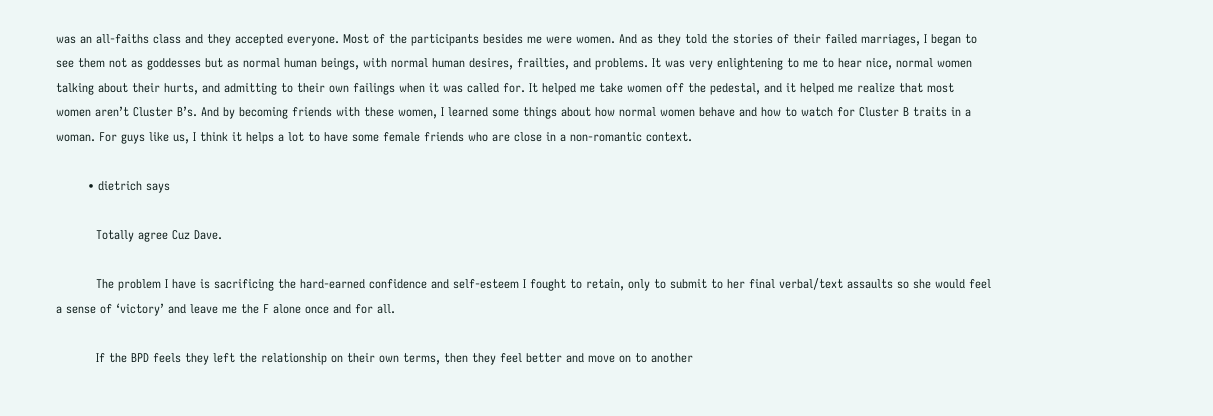was an all-faiths class and they accepted everyone. Most of the participants besides me were women. And as they told the stories of their failed marriages, I began to see them not as goddesses but as normal human beings, with normal human desires, frailties, and problems. It was very enlightening to me to hear nice, normal women talking about their hurts, and admitting to their own failings when it was called for. It helped me take women off the pedestal, and it helped me realize that most women aren’t Cluster B’s. And by becoming friends with these women, I learned some things about how normal women behave and how to watch for Cluster B traits in a woman. For guys like us, I think it helps a lot to have some female friends who are close in a non-romantic context.

        • dietrich says

          Totally agree Cuz Dave.

          The problem I have is sacrificing the hard-earned confidence and self-esteem I fought to retain, only to submit to her final verbal/text assaults so she would feel a sense of ‘victory’ and leave me the F alone once and for all.

          If the BPD feels they left the relationship on their own terms, then they feel better and move on to another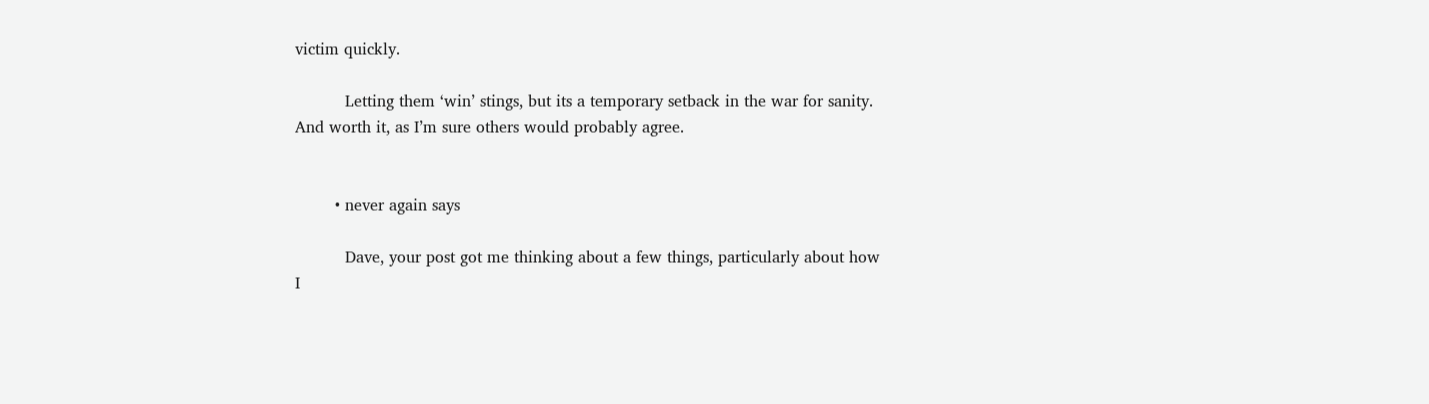victim quickly.

          Letting them ‘win’ stings, but its a temporary setback in the war for sanity. And worth it, as I’m sure others would probably agree.


        • never again says

          Dave, your post got me thinking about a few things, particularly about how I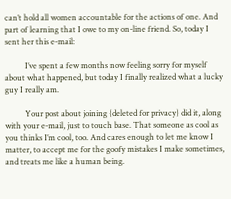can’t hold all women accountable for the actions of one. And part of learning that I owe to my on-line friend. So, today I sent her this e-mail:

          I’ve spent a few months now feeling sorry for myself about what happened, but today I finally realized what a lucky guy I really am.

          Your post about joining {deleted for privacy} did it, along with your e-mail, just to touch base. That someone as cool as you thinks I’m cool, too. And cares enough to let me know I matter, to accept me for the goofy mistakes I make sometimes, and treats me like a human being.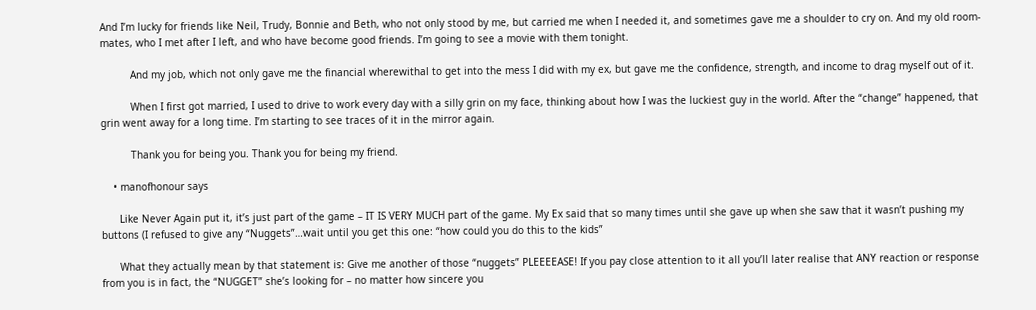And I’m lucky for friends like Neil, Trudy, Bonnie and Beth, who not only stood by me, but carried me when I needed it, and sometimes gave me a shoulder to cry on. And my old room-mates, who I met after I left, and who have become good friends. I’m going to see a movie with them tonight.

          And my job, which not only gave me the financial wherewithal to get into the mess I did with my ex, but gave me the confidence, strength, and income to drag myself out of it.

          When I first got married, I used to drive to work every day with a silly grin on my face, thinking about how I was the luckiest guy in the world. After the “change” happened, that grin went away for a long time. I’m starting to see traces of it in the mirror again.

          Thank you for being you. Thank you for being my friend.

    • manofhonour says

      Like Never Again put it, it’s just part of the game – IT IS VERY MUCH part of the game. My Ex said that so many times until she gave up when she saw that it wasn’t pushing my buttons (I refused to give any “Nuggets”…wait until you get this one: “how could you do this to the kids”

      What they actually mean by that statement is: Give me another of those “nuggets” PLEEEEASE! If you pay close attention to it all you’ll later realise that ANY reaction or response from you is in fact, the “NUGGET” she’s looking for – no matter how sincere you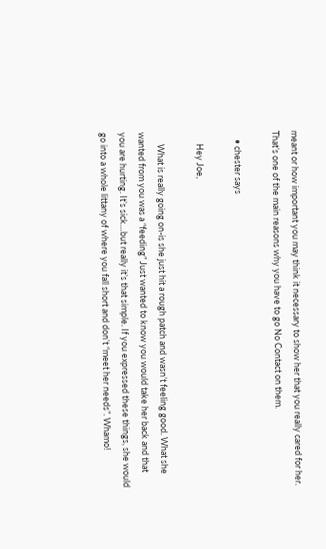meant or how important you may think it necessary to show her that you really cared for her. That’s one of the main reasons why you have to go No Contact on them.

    • chester says

      Hey Joe,

      What is really going on-is she just hit a rough patch and wasn’t feeling good. What she wanted from you was a “feeding” Just wanted to know you would take her back and that you are hurting. It’s sick…but really it’s that simple. If you expressed these things, she would go into a whole littany of where you fall short and don’t “meet her needs”. Whamo!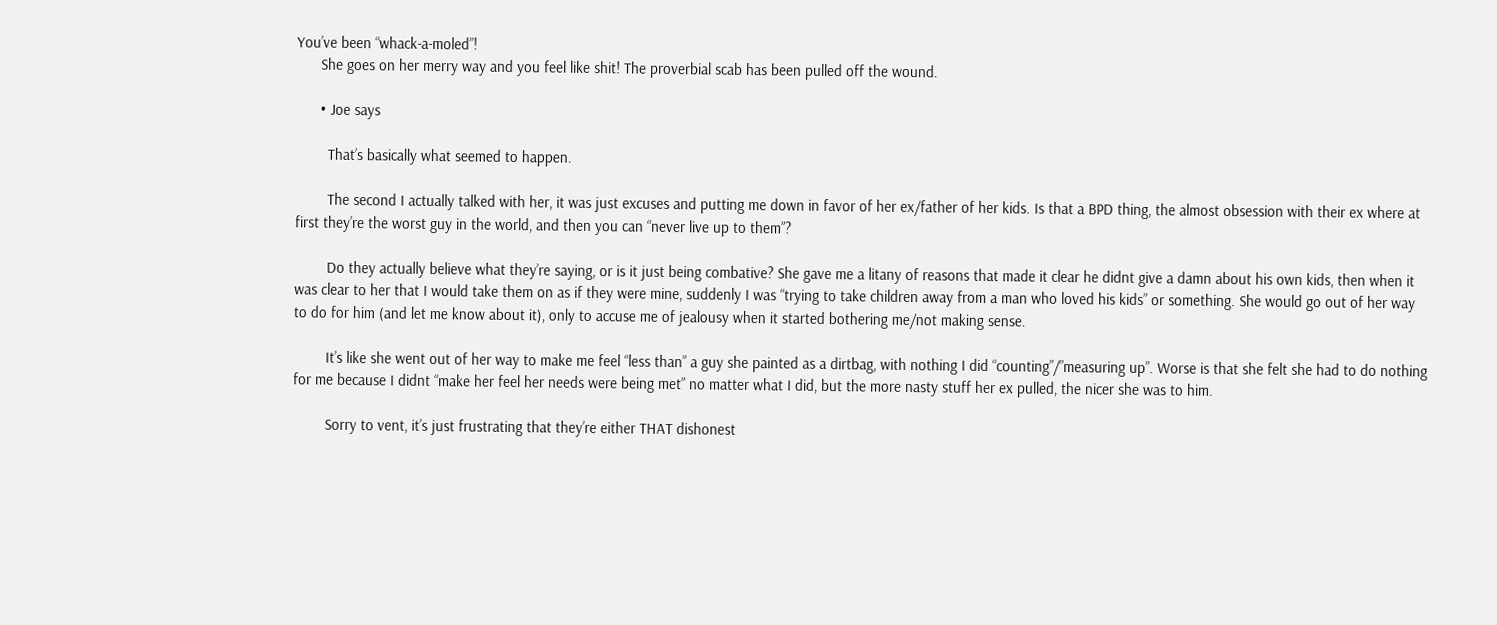You’ve been “whack-a-moled”!
      She goes on her merry way and you feel like shit! The proverbial scab has been pulled off the wound.

      • Joe says

        That’s basically what seemed to happen.

        The second I actually talked with her, it was just excuses and putting me down in favor of her ex/father of her kids. Is that a BPD thing, the almost obsession with their ex where at first they’re the worst guy in the world, and then you can “never live up to them”?

        Do they actually believe what they’re saying, or is it just being combative? She gave me a litany of reasons that made it clear he didnt give a damn about his own kids, then when it was clear to her that I would take them on as if they were mine, suddenly I was “trying to take children away from a man who loved his kids” or something. She would go out of her way to do for him (and let me know about it), only to accuse me of jealousy when it started bothering me/not making sense.

        It’s like she went out of her way to make me feel “less than” a guy she painted as a dirtbag, with nothing I did “counting”/”measuring up”. Worse is that she felt she had to do nothing for me because I didnt “make her feel her needs were being met” no matter what I did, but the more nasty stuff her ex pulled, the nicer she was to him.

        Sorry to vent, it’s just frustrating that they’re either THAT dishonest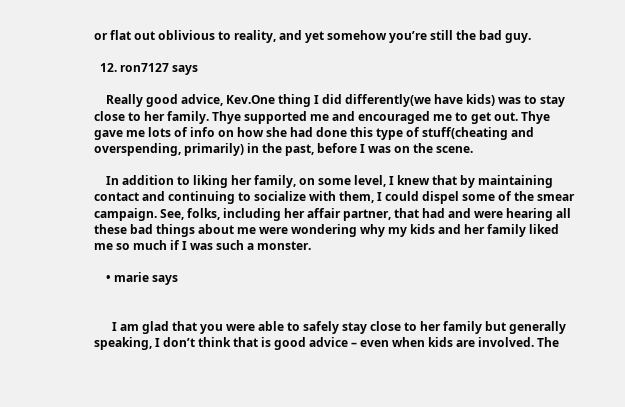or flat out oblivious to reality, and yet somehow you’re still the bad guy.

  12. ron7127 says

    Really good advice, Kev.One thing I did differently(we have kids) was to stay close to her family. Thye supported me and encouraged me to get out. Thye gave me lots of info on how she had done this type of stuff(cheating and overspending, primarily) in the past, before I was on the scene.

    In addition to liking her family, on some level, I knew that by maintaining contact and continuing to socialize with them, I could dispel some of the smear campaign. See, folks, including her affair partner, that had and were hearing all these bad things about me were wondering why my kids and her family liked me so much if I was such a monster.

    • marie says


      I am glad that you were able to safely stay close to her family but generally speaking, I don’t think that is good advice – even when kids are involved. The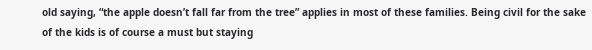old saying, “the apple doesn’t fall far from the tree” applies in most of these families. Being civil for the sake of the kids is of course a must but staying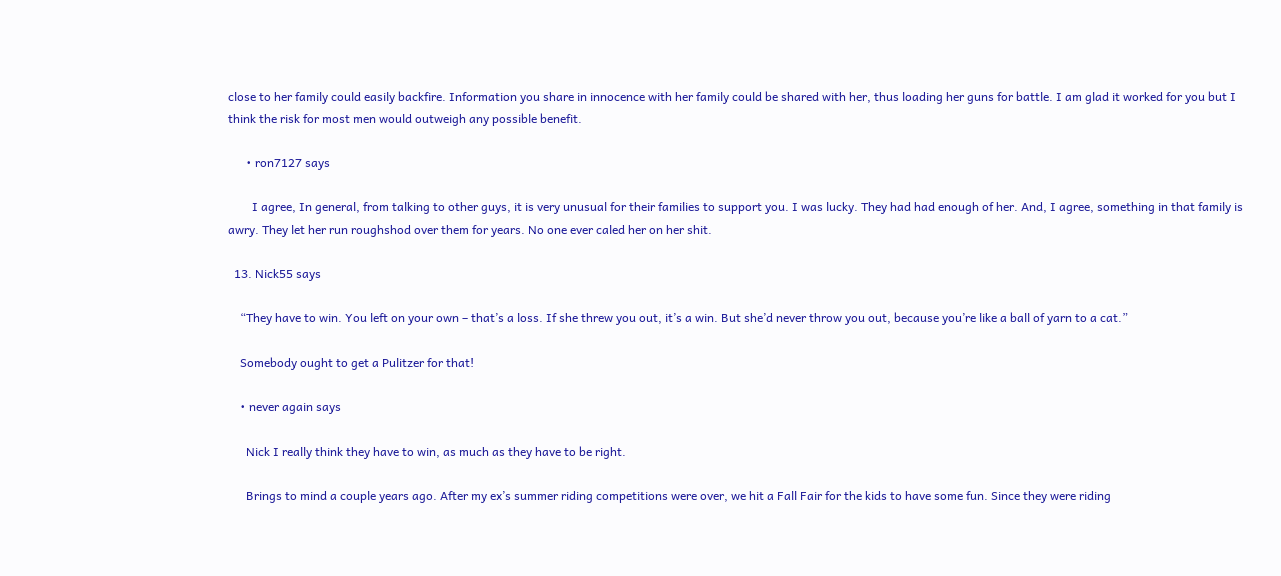close to her family could easily backfire. Information you share in innocence with her family could be shared with her, thus loading her guns for battle. I am glad it worked for you but I think the risk for most men would outweigh any possible benefit.

      • ron7127 says

        I agree, In general, from talking to other guys, it is very unusual for their families to support you. I was lucky. They had had enough of her. And, I agree, something in that family is awry. They let her run roughshod over them for years. No one ever caled her on her shit.

  13. Nick55 says

    “They have to win. You left on your own – that’s a loss. If she threw you out, it’s a win. But she’d never throw you out, because you’re like a ball of yarn to a cat.”

    Somebody ought to get a Pulitzer for that!

    • never again says

      Nick I really think they have to win, as much as they have to be right.

      Brings to mind a couple years ago. After my ex’s summer riding competitions were over, we hit a Fall Fair for the kids to have some fun. Since they were riding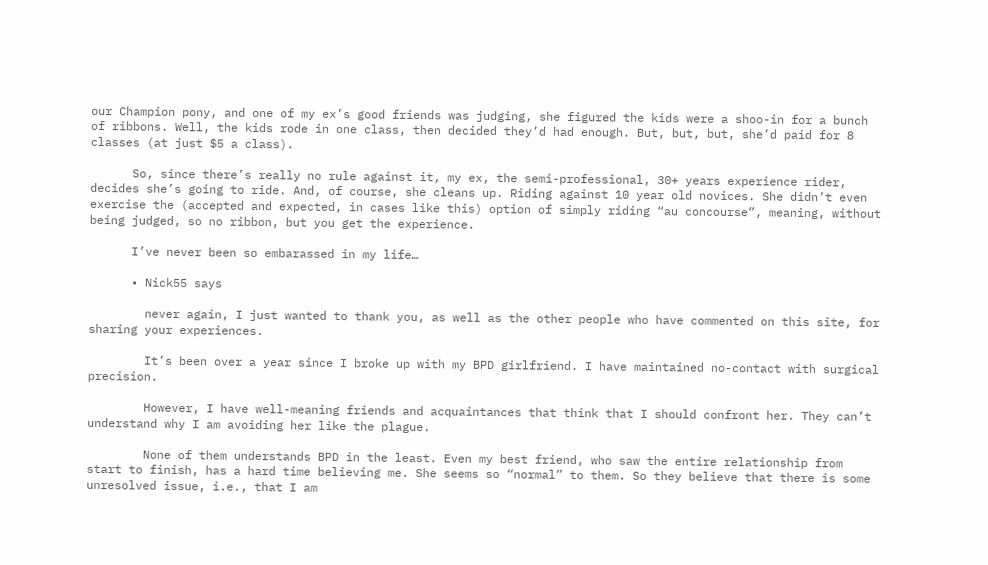our Champion pony, and one of my ex’s good friends was judging, she figured the kids were a shoo-in for a bunch of ribbons. Well, the kids rode in one class, then decided they’d had enough. But, but, but, she’d paid for 8 classes (at just $5 a class).

      So, since there’s really no rule against it, my ex, the semi-professional, 30+ years experience rider, decides she’s going to ride. And, of course, she cleans up. Riding against 10 year old novices. She didn’t even exercise the (accepted and expected, in cases like this) option of simply riding “au concourse”, meaning, without being judged, so no ribbon, but you get the experience.

      I’ve never been so embarassed in my life…

      • Nick55 says

        never again, I just wanted to thank you, as well as the other people who have commented on this site, for sharing your experiences.

        It’s been over a year since I broke up with my BPD girlfriend. I have maintained no-contact with surgical precision.

        However, I have well-meaning friends and acquaintances that think that I should confront her. They can’t understand why I am avoiding her like the plague.

        None of them understands BPD in the least. Even my best friend, who saw the entire relationship from start to finish, has a hard time believing me. She seems so “normal” to them. So they believe that there is some unresolved issue, i.e., that I am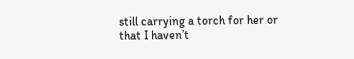still carrying a torch for her or that I haven’t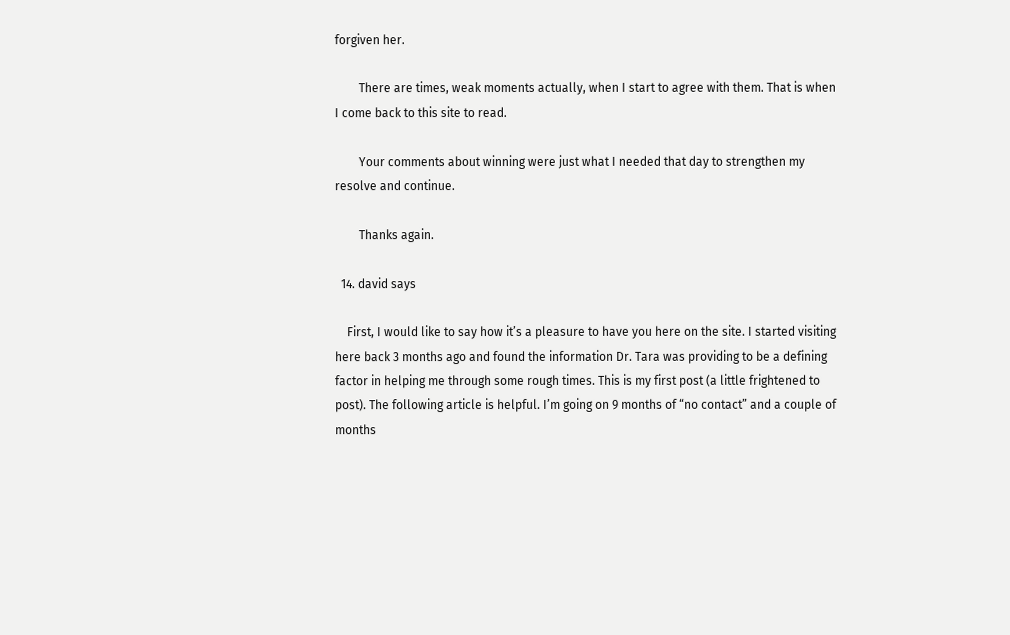forgiven her.

        There are times, weak moments actually, when I start to agree with them. That is when I come back to this site to read.

        Your comments about winning were just what I needed that day to strengthen my resolve and continue.

        Thanks again.

  14. david says

    First, I would like to say how it’s a pleasure to have you here on the site. I started visiting here back 3 months ago and found the information Dr. Tara was providing to be a defining factor in helping me through some rough times. This is my first post (a little frightened to post). The following article is helpful. I’m going on 9 months of “no contact” and a couple of months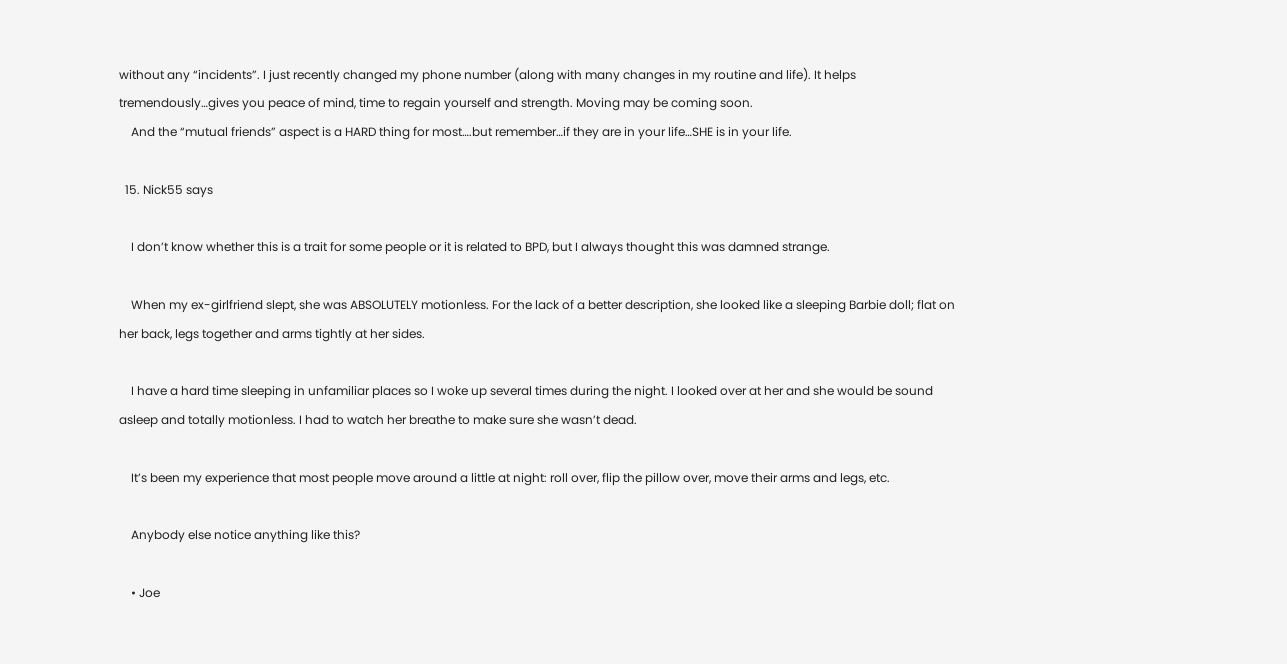without any “incidents”. I just recently changed my phone number (along with many changes in my routine and life). It helps tremendously…gives you peace of mind, time to regain yourself and strength. Moving may be coming soon.
    And the “mutual friends” aspect is a HARD thing for most….but remember…if they are in your life…SHE is in your life.

  15. Nick55 says

    I don’t know whether this is a trait for some people or it is related to BPD, but I always thought this was damned strange.

    When my ex-girlfriend slept, she was ABSOLUTELY motionless. For the lack of a better description, she looked like a sleeping Barbie doll; flat on her back, legs together and arms tightly at her sides.

    I have a hard time sleeping in unfamiliar places so I woke up several times during the night. I looked over at her and she would be sound asleep and totally motionless. I had to watch her breathe to make sure she wasn’t dead.

    It’s been my experience that most people move around a little at night: roll over, flip the pillow over, move their arms and legs, etc.

    Anybody else notice anything like this?

    • Joe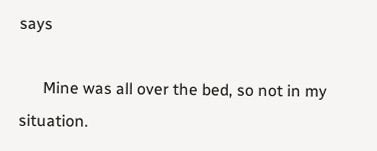says

      Mine was all over the bed, so not in my situation.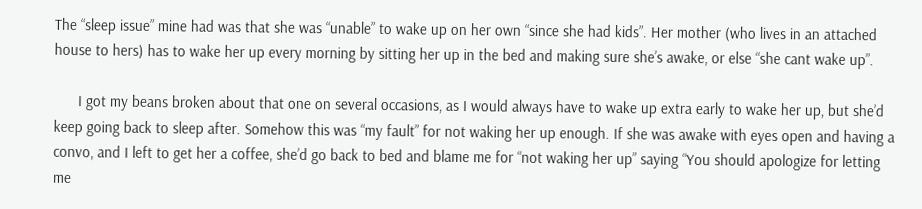The “sleep issue” mine had was that she was “unable” to wake up on her own “since she had kids”. Her mother (who lives in an attached house to hers) has to wake her up every morning by sitting her up in the bed and making sure she’s awake, or else “she cant wake up”.

      I got my beans broken about that one on several occasions, as I would always have to wake up extra early to wake her up, but she’d keep going back to sleep after. Somehow this was “my fault” for not waking her up enough. If she was awake with eyes open and having a convo, and I left to get her a coffee, she’d go back to bed and blame me for “not waking her up” saying “You should apologize for letting me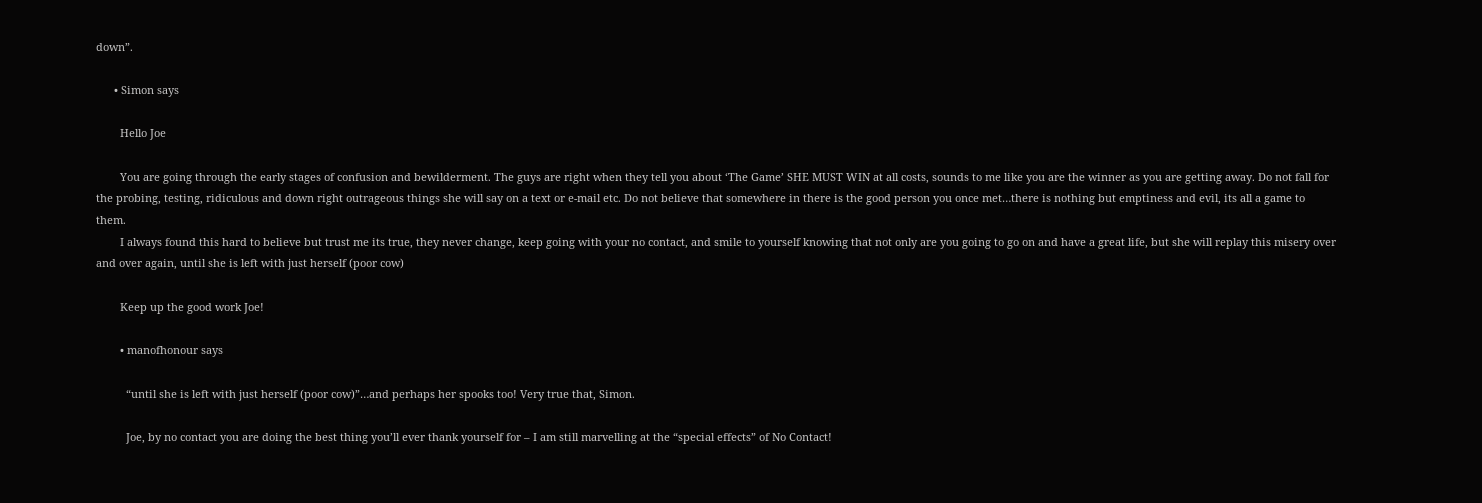down”.

      • Simon says

        Hello Joe

        You are going through the early stages of confusion and bewilderment. The guys are right when they tell you about ‘The Game’ SHE MUST WIN at all costs, sounds to me like you are the winner as you are getting away. Do not fall for the probing, testing, ridiculous and down right outrageous things she will say on a text or e-mail etc. Do not believe that somewhere in there is the good person you once met…there is nothing but emptiness and evil, its all a game to them.
        I always found this hard to believe but trust me its true, they never change, keep going with your no contact, and smile to yourself knowing that not only are you going to go on and have a great life, but she will replay this misery over and over again, until she is left with just herself (poor cow)

        Keep up the good work Joe!

        • manofhonour says

          “until she is left with just herself (poor cow)”…and perhaps her spooks too! Very true that, Simon.

          Joe, by no contact you are doing the best thing you’ll ever thank yourself for – I am still marvelling at the “special effects” of No Contact!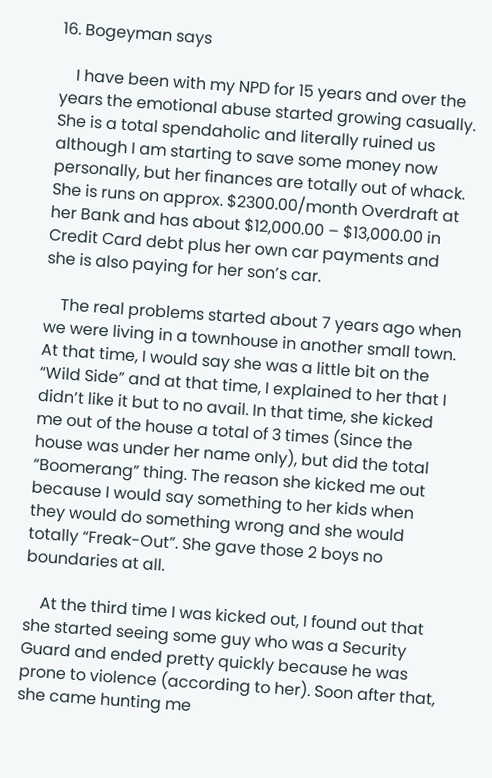16. Bogeyman says

    I have been with my NPD for 15 years and over the years the emotional abuse started growing casually. She is a total spendaholic and literally ruined us although I am starting to save some money now personally, but her finances are totally out of whack. She is runs on approx. $2300.00/month Overdraft at her Bank and has about $12,000.00 – $13,000.00 in Credit Card debt plus her own car payments and she is also paying for her son’s car.

    The real problems started about 7 years ago when we were living in a townhouse in another small town. At that time, I would say she was a little bit on the “Wild Side” and at that time, I explained to her that I didn’t like it but to no avail. In that time, she kicked me out of the house a total of 3 times (Since the house was under her name only), but did the total “Boomerang” thing. The reason she kicked me out because I would say something to her kids when they would do something wrong and she would totally “Freak-Out”. She gave those 2 boys no boundaries at all.

    At the third time I was kicked out, I found out that she started seeing some guy who was a Security Guard and ended pretty quickly because he was prone to violence (according to her). Soon after that, she came hunting me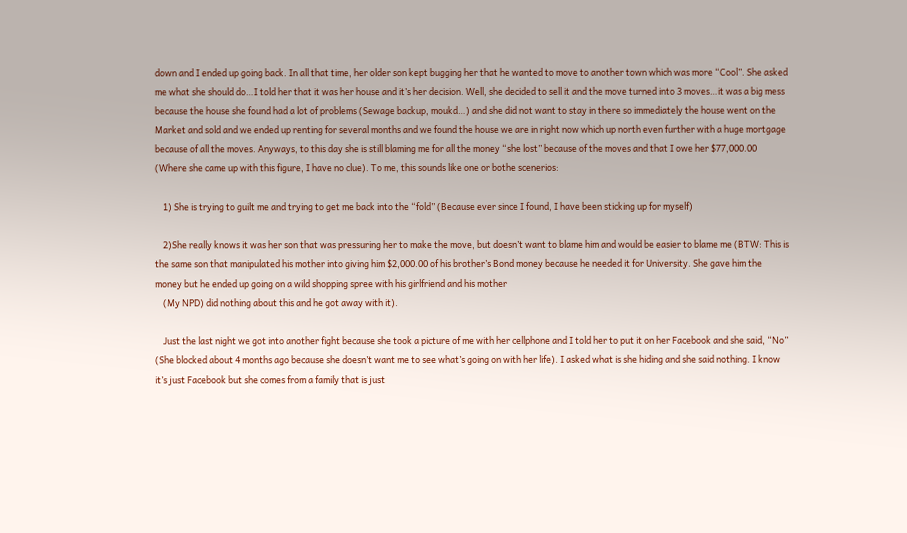down and I ended up going back. In all that time, her older son kept bugging her that he wanted to move to another town which was more “Cool”. She asked me what she should do…I told her that it was her house and it’s her decision. Well, she decided to sell it and the move turned into 3 moves…it was a big mess because the house she found had a lot of problems (Sewage backup, moukd…) and she did not want to stay in there so immediately the house went on the Market and sold and we ended up renting for several months and we found the house we are in right now which up north even further with a huge mortgage because of all the moves. Anyways, to this day she is still blaming me for all the money “she lost” because of the moves and that I owe her $77,000.00 (Where she came up with this figure, I have no clue). To me, this sounds like one or bothe scenerios:

    1) She is trying to guilt me and trying to get me back into the “fold” (Because ever since I found, I have been sticking up for myself)

    2)She really knows it was her son that was pressuring her to make the move, but doesn’t want to blame him and would be easier to blame me (BTW: This is the same son that manipulated his mother into giving him $2,000.00 of his brother’s Bond money because he needed it for University. She gave him the money but he ended up going on a wild shopping spree with his girlfriend and his mother
    (My NPD) did nothing about this and he got away with it).

    Just the last night we got into another fight because she took a picture of me with her cellphone and I told her to put it on her Facebook and she said, “No” (She blocked about 4 months ago because she doesn’t want me to see what’s going on with her life). I asked what is she hiding and she said nothing. I know it’s just Facebook but she comes from a family that is just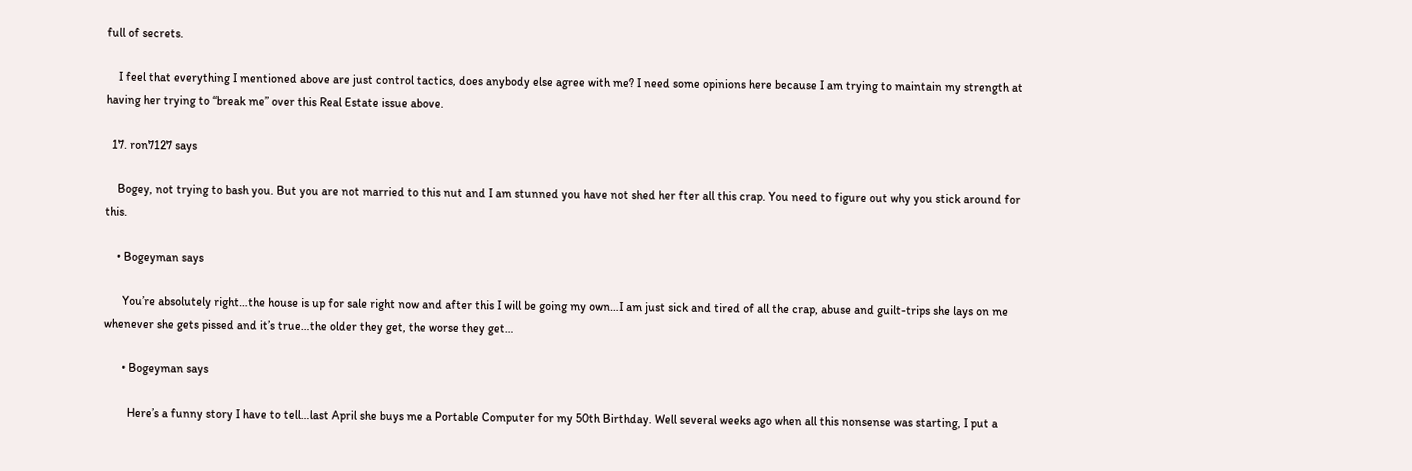full of secrets.

    I feel that everything I mentioned above are just control tactics, does anybody else agree with me? I need some opinions here because I am trying to maintain my strength at having her trying to “break me” over this Real Estate issue above.

  17. ron7127 says

    Bogey, not trying to bash you. But you are not married to this nut and I am stunned you have not shed her fter all this crap. You need to figure out why you stick around for this.

    • Bogeyman says

      You’re absolutely right…the house is up for sale right now and after this I will be going my own…I am just sick and tired of all the crap, abuse and guilt-trips she lays on me whenever she gets pissed and it’s true…the older they get, the worse they get…

      • Bogeyman says

        Here’s a funny story I have to tell…last April she buys me a Portable Computer for my 50th Birthday. Well several weeks ago when all this nonsense was starting, I put a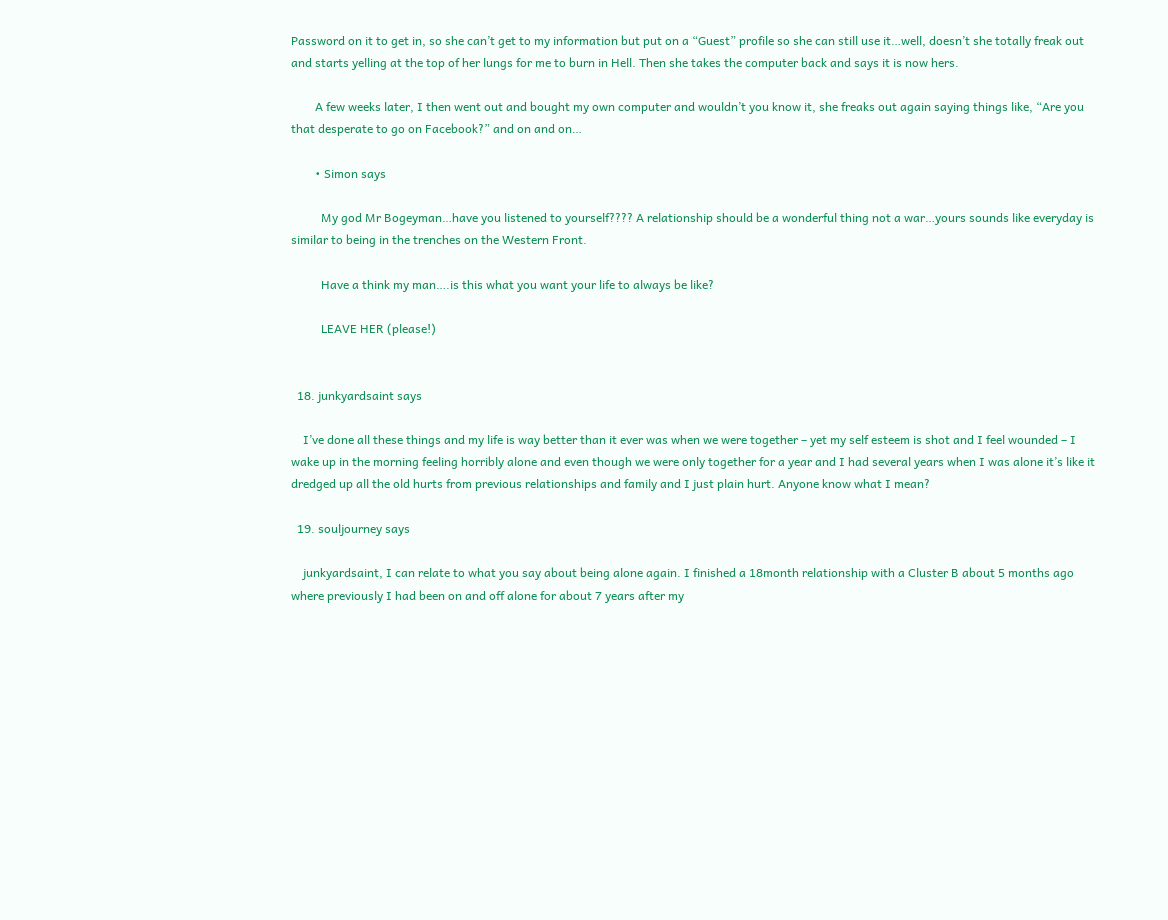Password on it to get in, so she can’t get to my information but put on a “Guest” profile so she can still use it…well, doesn’t she totally freak out and starts yelling at the top of her lungs for me to burn in Hell. Then she takes the computer back and says it is now hers.

        A few weeks later, I then went out and bought my own computer and wouldn’t you know it, she freaks out again saying things like, “Are you that desperate to go on Facebook?” and on and on…

        • Simon says

          My god Mr Bogeyman…have you listened to yourself???? A relationship should be a wonderful thing not a war…yours sounds like everyday is similar to being in the trenches on the Western Front.

          Have a think my man….is this what you want your life to always be like?

          LEAVE HER (please!)


  18. junkyardsaint says

    I’ve done all these things and my life is way better than it ever was when we were together – yet my self esteem is shot and I feel wounded – I wake up in the morning feeling horribly alone and even though we were only together for a year and I had several years when I was alone it’s like it dredged up all the old hurts from previous relationships and family and I just plain hurt. Anyone know what I mean?

  19. souljourney says

    junkyardsaint, I can relate to what you say about being alone again. I finished a 18month relationship with a Cluster B about 5 months ago where previously I had been on and off alone for about 7 years after my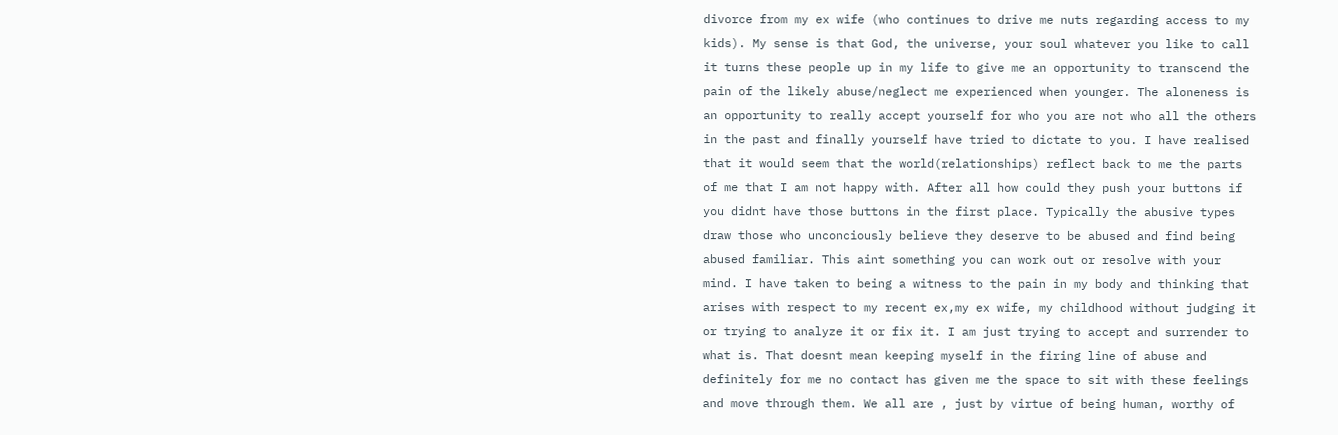divorce from my ex wife (who continues to drive me nuts regarding access to my kids). My sense is that God, the universe, your soul whatever you like to call it turns these people up in my life to give me an opportunity to transcend the pain of the likely abuse/neglect me experienced when younger. The aloneness is an opportunity to really accept yourself for who you are not who all the others in the past and finally yourself have tried to dictate to you. I have realised that it would seem that the world(relationships) reflect back to me the parts of me that I am not happy with. After all how could they push your buttons if you didnt have those buttons in the first place. Typically the abusive types draw those who unconciously believe they deserve to be abused and find being abused familiar. This aint something you can work out or resolve with your mind. I have taken to being a witness to the pain in my body and thinking that arises with respect to my recent ex,my ex wife, my childhood without judging it or trying to analyze it or fix it. I am just trying to accept and surrender to what is. That doesnt mean keeping myself in the firing line of abuse and definitely for me no contact has given me the space to sit with these feelings and move through them. We all are , just by virtue of being human, worthy of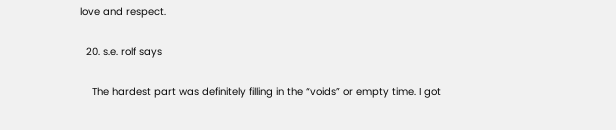love and respect.

  20. s.e. rolf says

    The hardest part was definitely filling in the “voids” or empty time. I got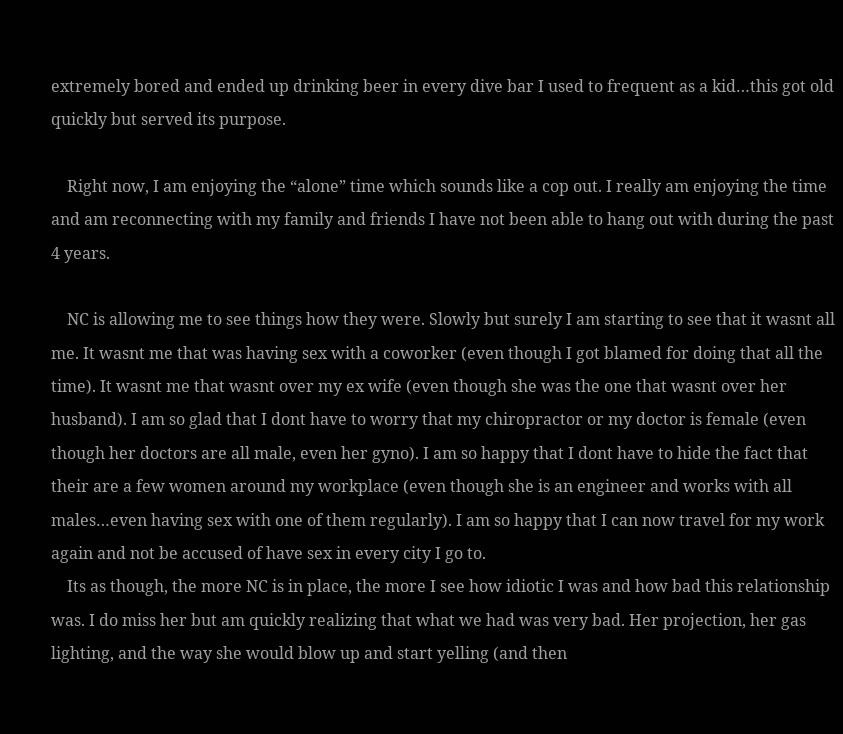extremely bored and ended up drinking beer in every dive bar I used to frequent as a kid…this got old quickly but served its purpose.

    Right now, I am enjoying the “alone” time which sounds like a cop out. I really am enjoying the time and am reconnecting with my family and friends I have not been able to hang out with during the past 4 years.

    NC is allowing me to see things how they were. Slowly but surely I am starting to see that it wasnt all me. It wasnt me that was having sex with a coworker (even though I got blamed for doing that all the time). It wasnt me that wasnt over my ex wife (even though she was the one that wasnt over her husband). I am so glad that I dont have to worry that my chiropractor or my doctor is female (even though her doctors are all male, even her gyno). I am so happy that I dont have to hide the fact that their are a few women around my workplace (even though she is an engineer and works with all males…even having sex with one of them regularly). I am so happy that I can now travel for my work again and not be accused of have sex in every city I go to.
    Its as though, the more NC is in place, the more I see how idiotic I was and how bad this relationship was. I do miss her but am quickly realizing that what we had was very bad. Her projection, her gas lighting, and the way she would blow up and start yelling (and then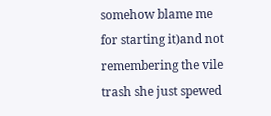somehow blame me for starting it)and not remembering the vile trash she just spewed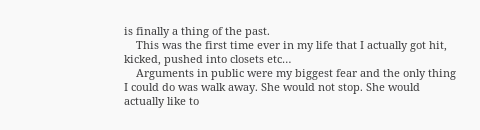is finally a thing of the past.
    This was the first time ever in my life that I actually got hit, kicked, pushed into closets etc…
    Arguments in public were my biggest fear and the only thing I could do was walk away. She would not stop. She would actually like to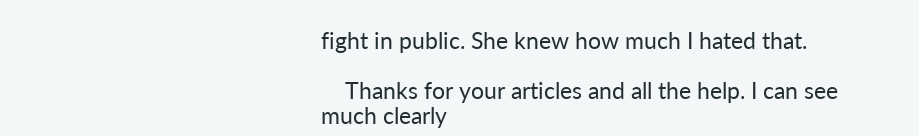fight in public. She knew how much I hated that.

    Thanks for your articles and all the help. I can see much clearly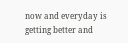now and everyday is getting better and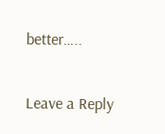better…..

Leave a Reply